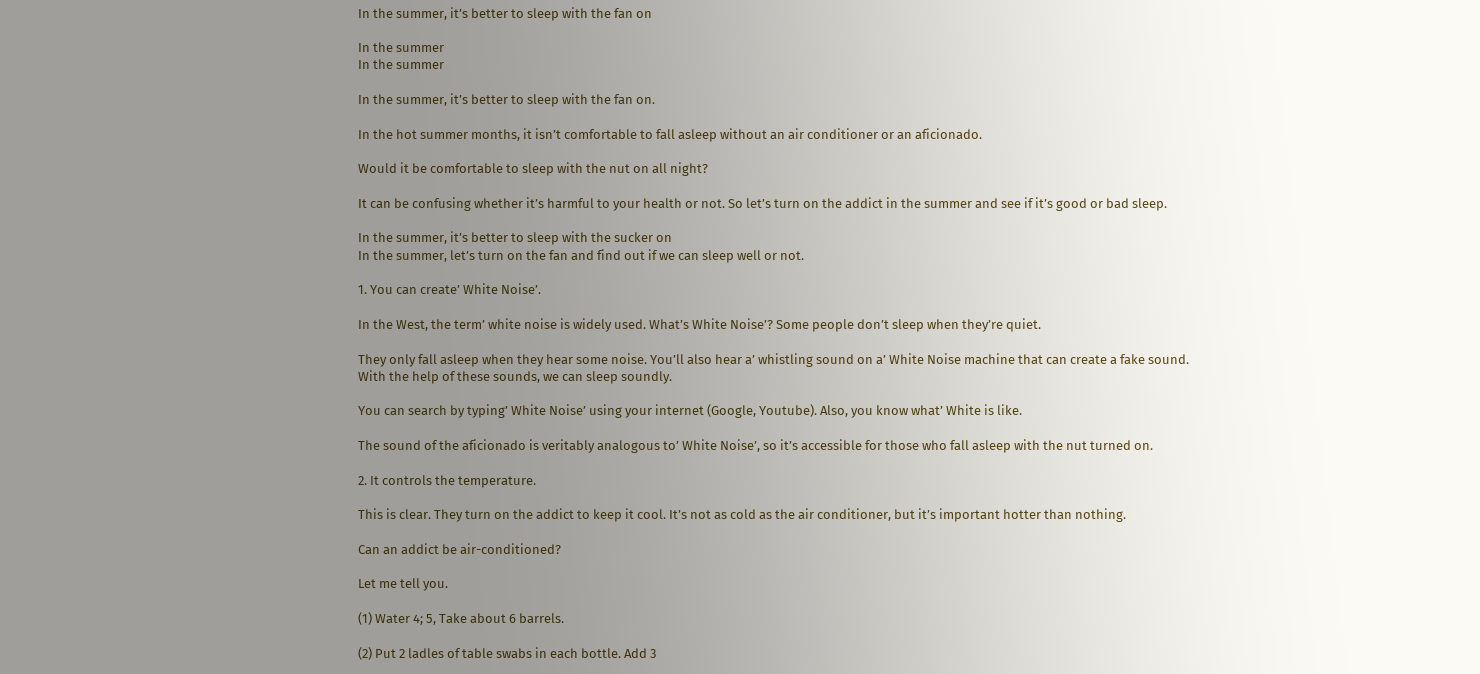In the summer, it’s better to sleep with the fan on

In the summer
In the summer

In the summer, it’s better to sleep with the fan on.

In the hot summer months, it isn’t comfortable to fall asleep without an air conditioner or an aficionado.

Would it be comfortable to sleep with the nut on all night?

It can be confusing whether it’s harmful to your health or not. So let’s turn on the addict in the summer and see if it’s good or bad sleep.

In the summer, it’s better to sleep with the sucker on
In the summer, let’s turn on the fan and find out if we can sleep well or not.

1. You can create’ White Noise’.

In the West, the term’ white noise is widely used. What’s White Noise’? Some people don’t sleep when they’re quiet.

They only fall asleep when they hear some noise. You’ll also hear a’ whistling sound on a’ White Noise machine that can create a fake sound. With the help of these sounds, we can sleep soundly.

You can search by typing’ White Noise’ using your internet (Google, Youtube). Also, you know what’ White is like.

The sound of the aficionado is veritably analogous to’ White Noise’, so it’s accessible for those who fall asleep with the nut turned on.

2. It controls the temperature.

This is clear. They turn on the addict to keep it cool. It’s not as cold as the air conditioner, but it’s important hotter than nothing.

Can an addict be air-conditioned?

Let me tell you.

(1) Water 4; 5, Take about 6 barrels.

(2) Put 2 ladles of table swabs in each bottle. Add 3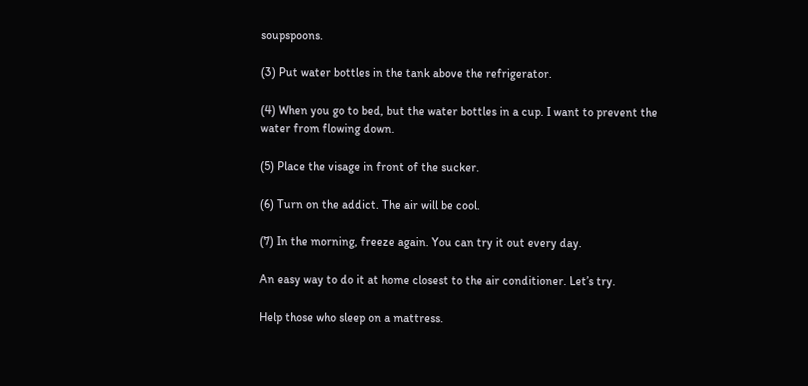soupspoons.

(3) Put water bottles in the tank above the refrigerator.

(4) When you go to bed, but the water bottles in a cup. I want to prevent the water from flowing down.

(5) Place the visage in front of the sucker.

(6) Turn on the addict. The air will be cool.

(7) In the morning, freeze again. You can try it out every day.

An easy way to do it at home closest to the air conditioner. Let’s try.

Help those who sleep on a mattress.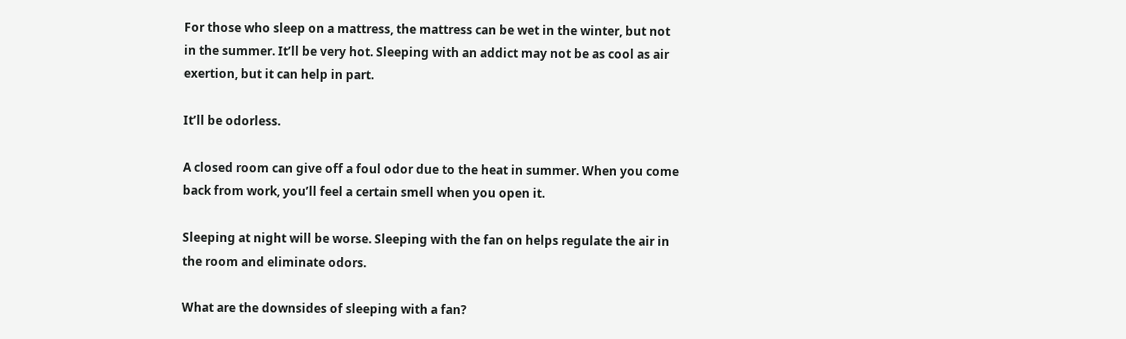For those who sleep on a mattress, the mattress can be wet in the winter, but not in the summer. It’ll be very hot. Sleeping with an addict may not be as cool as air exertion, but it can help in part.

It’ll be odorless.

A closed room can give off a foul odor due to the heat in summer. When you come back from work, you’ll feel a certain smell when you open it.

Sleeping at night will be worse. Sleeping with the fan on helps regulate the air in the room and eliminate odors.

What are the downsides of sleeping with a fan?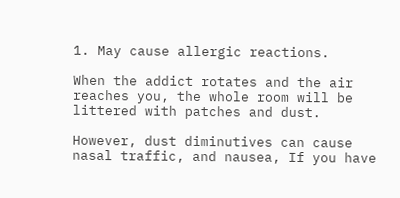1. May cause allergic reactions.

When the addict rotates and the air reaches you, the whole room will be littered with patches and dust.

However, dust diminutives can cause nasal traffic, and nausea, If you have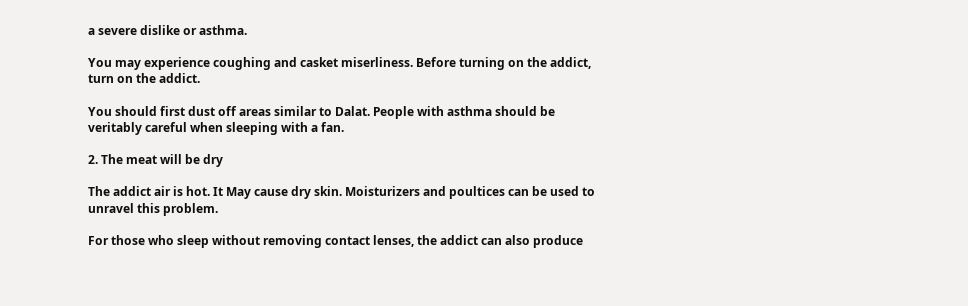a severe dislike or asthma.

You may experience coughing and casket miserliness. Before turning on the addict, turn on the addict.

You should first dust off areas similar to Dalat. People with asthma should be veritably careful when sleeping with a fan.

2. The meat will be dry

The addict air is hot. It May cause dry skin. Moisturizers and poultices can be used to unravel this problem.

For those who sleep without removing contact lenses, the addict can also produce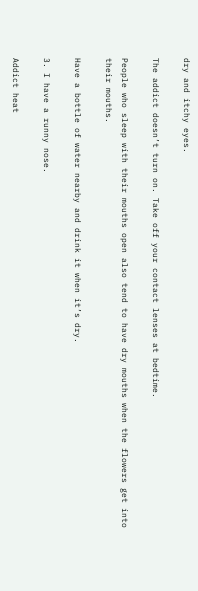dry and itchy eyes.

The addict doesn’t turn on. Take off your contact lenses at bedtime.

People who sleep with their mouths open also tend to have dry mouths when the flowers get into their mouths.

Have a bottle of water nearby and drink it when it’s dry.

3. I have a runny nose.

Addict heat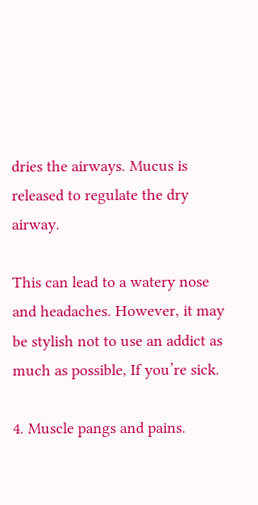dries the airways. Mucus is released to regulate the dry airway.

This can lead to a watery nose and headaches. However, it may be stylish not to use an addict as much as possible, If you’re sick.

4. Muscle pangs and pains.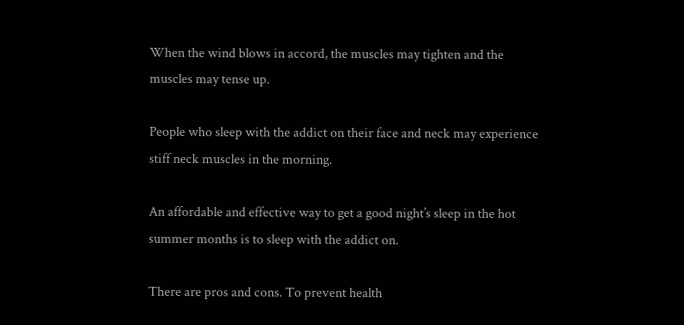When the wind blows in accord, the muscles may tighten and the muscles may tense up.

People who sleep with the addict on their face and neck may experience stiff neck muscles in the morning.

An affordable and effective way to get a good night’s sleep in the hot summer months is to sleep with the addict on.

There are pros and cons. To prevent health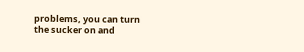problems, you can turn the sucker on and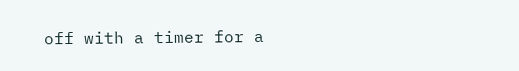off with a timer for a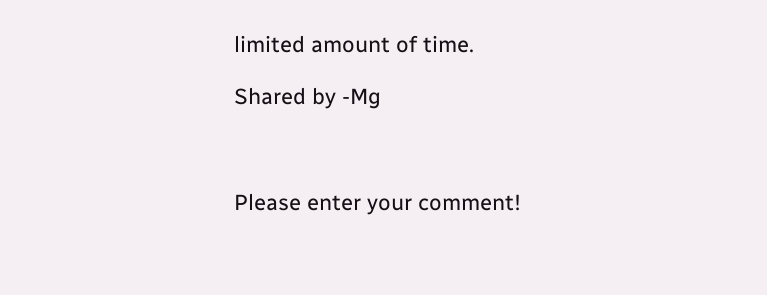limited amount of time.

Shared by -Mg



Please enter your comment!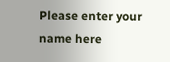Please enter your name here